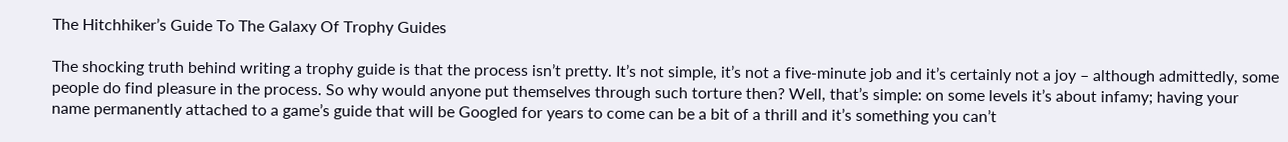The Hitchhiker’s Guide To The Galaxy Of Trophy Guides

The shocking truth behind writing a trophy guide is that the process isn’t pretty. It’s not simple, it’s not a five-minute job and it’s certainly not a joy – although admittedly, some people do find pleasure in the process. So why would anyone put themselves through such torture then? Well, that’s simple: on some levels it’s about infamy; having your name permanently attached to a game’s guide that will be Googled for years to come can be a bit of a thrill and it’s something you can’t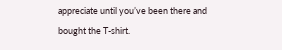appreciate until you’ve been there and bought the T-shirt.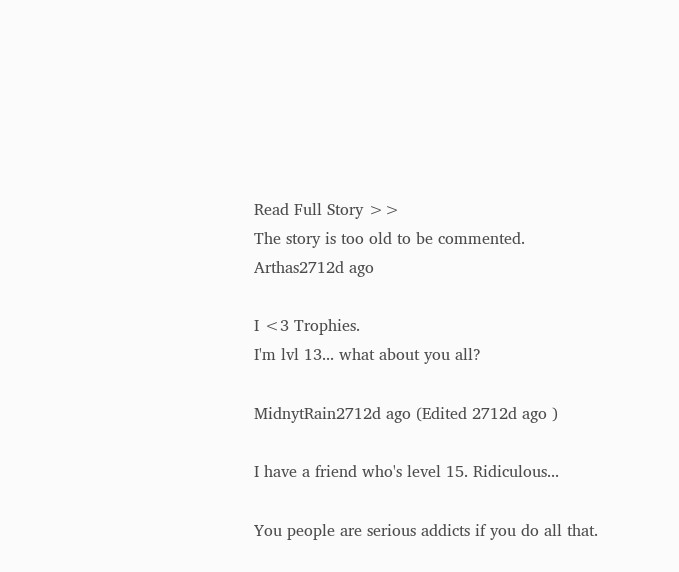Read Full Story >>
The story is too old to be commented.
Arthas2712d ago

I <3 Trophies.
I'm lvl 13... what about you all?

MidnytRain2712d ago (Edited 2712d ago )

I have a friend who's level 15. Ridiculous...

You people are serious addicts if you do all that.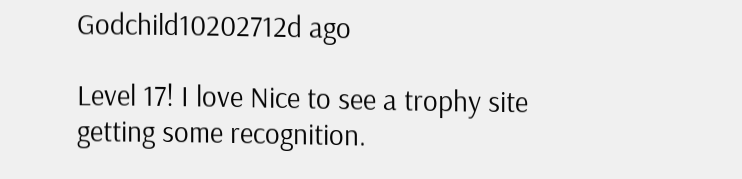Godchild10202712d ago

Level 17! I love Nice to see a trophy site getting some recognition.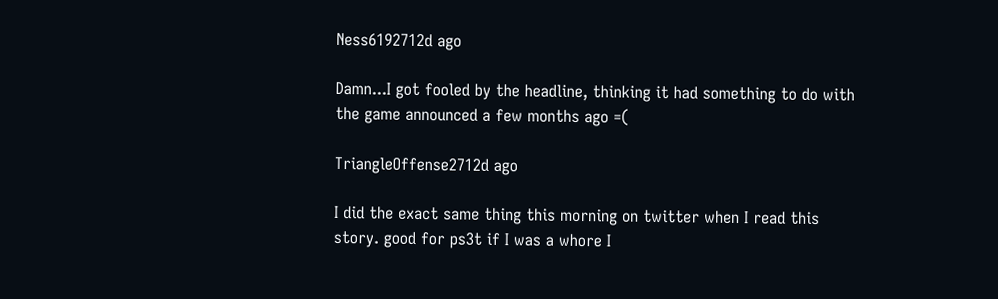Ness6192712d ago

Damn...I got fooled by the headline, thinking it had something to do with the game announced a few months ago =(

TriangleOffense2712d ago

I did the exact same thing this morning on twitter when I read this story. good for ps3t if I was a whore I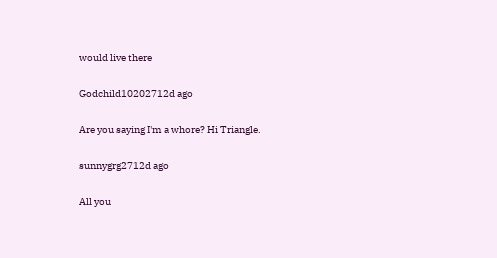would live there

Godchild10202712d ago

Are you saying I'm a whore? Hi Triangle.

sunnygrg2712d ago

All you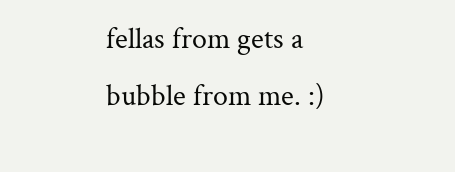fellas from gets a bubble from me. :)